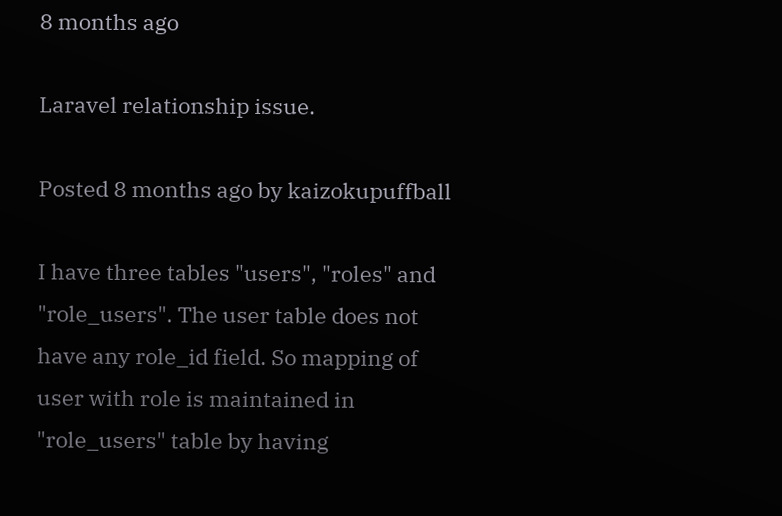8 months ago

Laravel relationship issue.

Posted 8 months ago by kaizokupuffball

I have three tables "users", "roles" and "role_users". The user table does not have any role_id field. So mapping of user with role is maintained in "role_users" table by having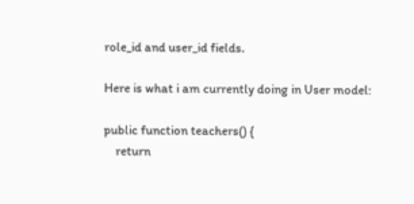role_id and user_id fields.

Here is what i am currently doing in User model:

public function teachers() {
    return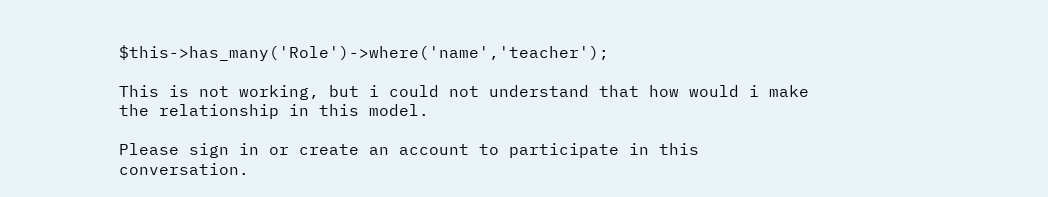$this->has_many('Role')->where('name','teacher');

This is not working, but i could not understand that how would i make the relationship in this model.

Please sign in or create an account to participate in this conversation.